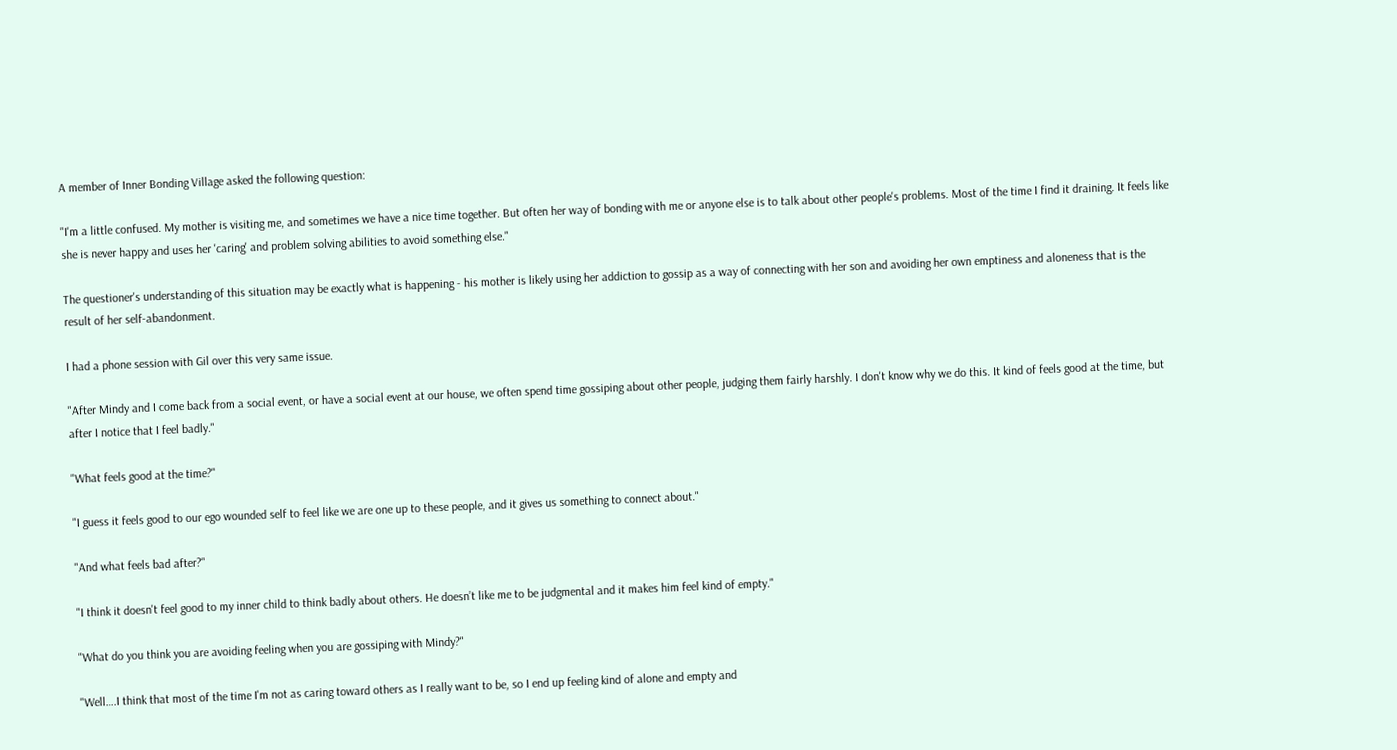A member of Inner Bonding Village asked the following question:

"I'm a little confused. My mother is visiting me, and sometimes we have a nice time together. But often her way of bonding with me or anyone else is to talk about other people's problems. Most of the time I find it draining. It feels like she is never happy and uses her 'caring' and problem solving abilities to avoid something else."

The questioner's understanding of this situation may be exactly what is happening - his mother is likely using her addiction to gossip as a way of connecting with her son and avoiding her own emptiness and aloneness that is the result of her self-abandonment.

I had a phone session with Gil over this very same issue.

"After Mindy and I come back from a social event, or have a social event at our house, we often spend time gossiping about other people, judging them fairly harshly. I don't know why we do this. It kind of feels good at the time, but after I notice that I feel badly."

"What feels good at the time?"

"I guess it feels good to our ego wounded self to feel like we are one up to these people, and it gives us something to connect about."

"And what feels bad after?"

"I think it doesn't feel good to my inner child to think badly about others. He doesn’t like me to be judgmental and it makes him feel kind of empty."

"What do you think you are avoiding feeling when you are gossiping with Mindy?"

"Well….I think that most of the time I'm not as caring toward others as I really want to be, so I end up feeling kind of alone and empty and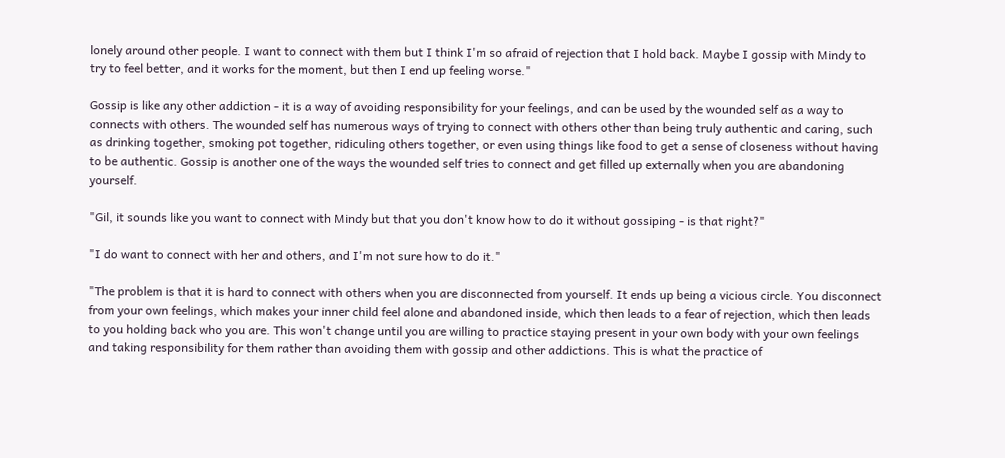lonely around other people. I want to connect with them but I think I'm so afraid of rejection that I hold back. Maybe I gossip with Mindy to try to feel better, and it works for the moment, but then I end up feeling worse."

Gossip is like any other addiction - it is a way of avoiding responsibility for your feelings, and can be used by the wounded self as a way to connects with others. The wounded self has numerous ways of trying to connect with others other than being truly authentic and caring, such as drinking together, smoking pot together, ridiculing others together, or even using things like food to get a sense of closeness without having to be authentic. Gossip is another one of the ways the wounded self tries to connect and get filled up externally when you are abandoning yourself.

"Gil, it sounds like you want to connect with Mindy but that you don't know how to do it without gossiping - is that right?"

"I do want to connect with her and others, and I'm not sure how to do it."

"The problem is that it is hard to connect with others when you are disconnected from yourself. It ends up being a vicious circle. You disconnect from your own feelings, which makes your inner child feel alone and abandoned inside, which then leads to a fear of rejection, which then leads to you holding back who you are. This won't change until you are willing to practice staying present in your own body with your own feelings and taking responsibility for them rather than avoiding them with gossip and other addictions. This is what the practice of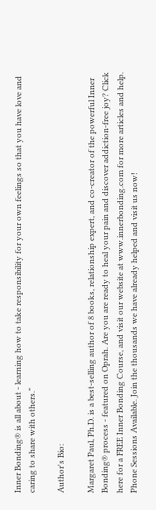Inner Bonding® is all about - learning how to take responsibility for your own feelings so that you have love and caring to share with others."

Author's Bio:

Margaret Paul, Ph.D. is a best-selling author of 8 books, relationship expert, and co-creator of the powerful Inner Bonding® process - featured on Oprah. Are you are ready to heal your pain and discover addiction-free joy? Click here for a FREE Inner Bonding Course, and visit our website at www.innerbonding.com for more articles and help. Phone Sessions Available. Join the thousands we have already helped and visit us now!